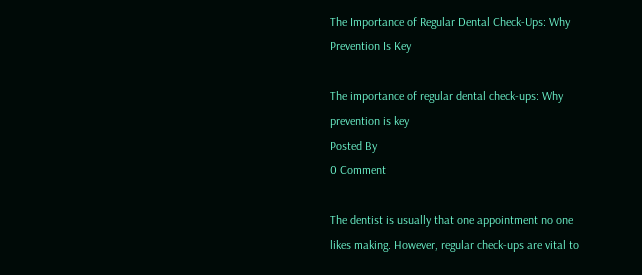The Importance of Regular Dental Check-Ups: Why Prevention Is Key

The importance of regular dental check-ups: Why prevention is key
Posted By
0 Comment

The dentist is usually that one appointment no one likes making. However, regular check-ups are vital to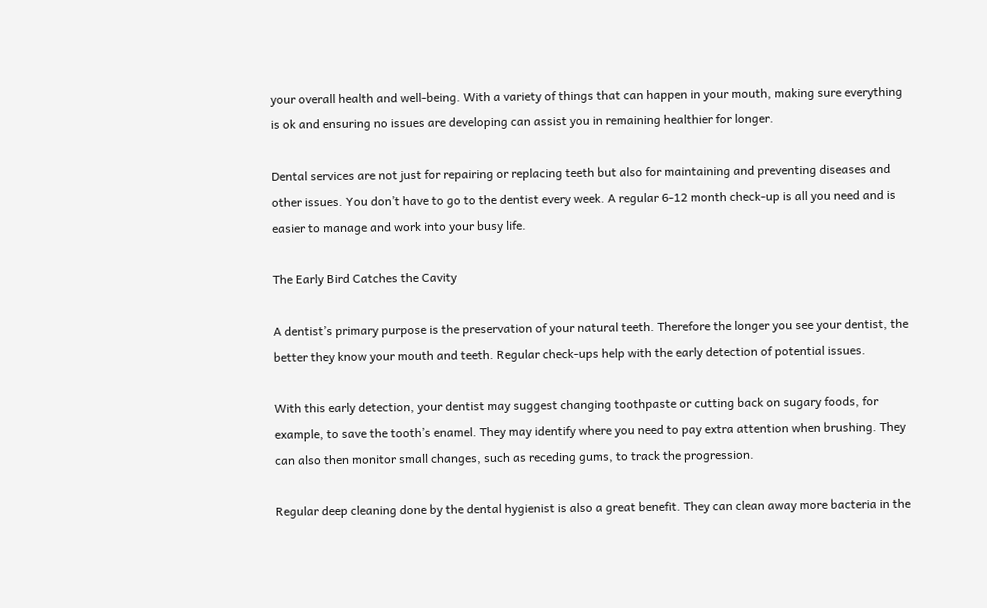your overall health and well-being. With a variety of things that can happen in your mouth, making sure everything is ok and ensuring no issues are developing can assist you in remaining healthier for longer.

Dental services are not just for repairing or replacing teeth but also for maintaining and preventing diseases and other issues. You don’t have to go to the dentist every week. A regular 6-12 month check-up is all you need and is easier to manage and work into your busy life.

The Early Bird Catches the Cavity

A dentist’s primary purpose is the preservation of your natural teeth. Therefore the longer you see your dentist, the better they know your mouth and teeth. Regular check-ups help with the early detection of potential issues.

With this early detection, your dentist may suggest changing toothpaste or cutting back on sugary foods, for example, to save the tooth’s enamel. They may identify where you need to pay extra attention when brushing. They can also then monitor small changes, such as receding gums, to track the progression.

Regular deep cleaning done by the dental hygienist is also a great benefit. They can clean away more bacteria in the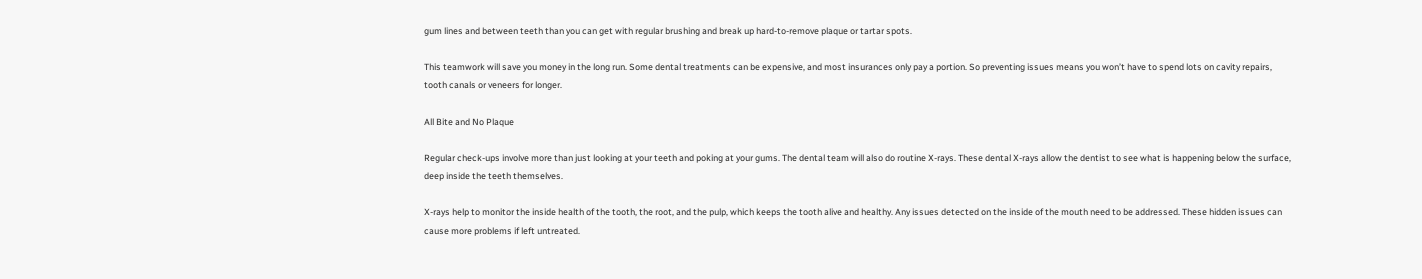gum lines and between teeth than you can get with regular brushing and break up hard-to-remove plaque or tartar spots.

This teamwork will save you money in the long run. Some dental treatments can be expensive, and most insurances only pay a portion. So preventing issues means you won’t have to spend lots on cavity repairs, tooth canals or veneers for longer.

All Bite and No Plaque

Regular check-ups involve more than just looking at your teeth and poking at your gums. The dental team will also do routine X-rays. These dental X-rays allow the dentist to see what is happening below the surface, deep inside the teeth themselves.

X-rays help to monitor the inside health of the tooth, the root, and the pulp, which keeps the tooth alive and healthy. Any issues detected on the inside of the mouth need to be addressed. These hidden issues can cause more problems if left untreated.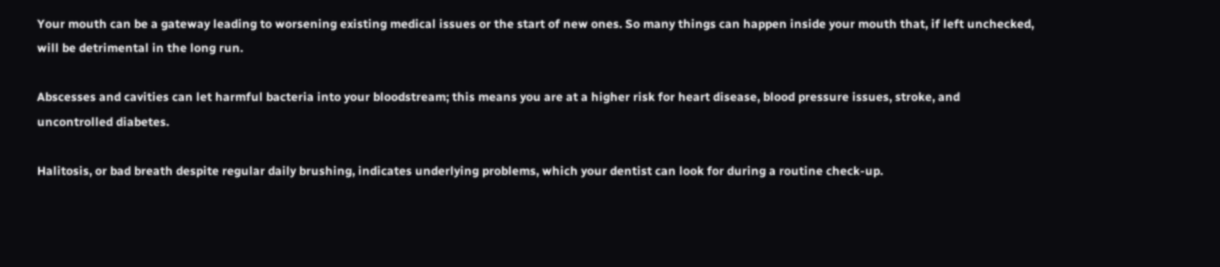Your mouth can be a gateway leading to worsening existing medical issues or the start of new ones. So many things can happen inside your mouth that, if left unchecked, will be detrimental in the long run.

Abscesses and cavities can let harmful bacteria into your bloodstream; this means you are at a higher risk for heart disease, blood pressure issues, stroke, and uncontrolled diabetes.

Halitosis, or bad breath despite regular daily brushing, indicates underlying problems, which your dentist can look for during a routine check-up.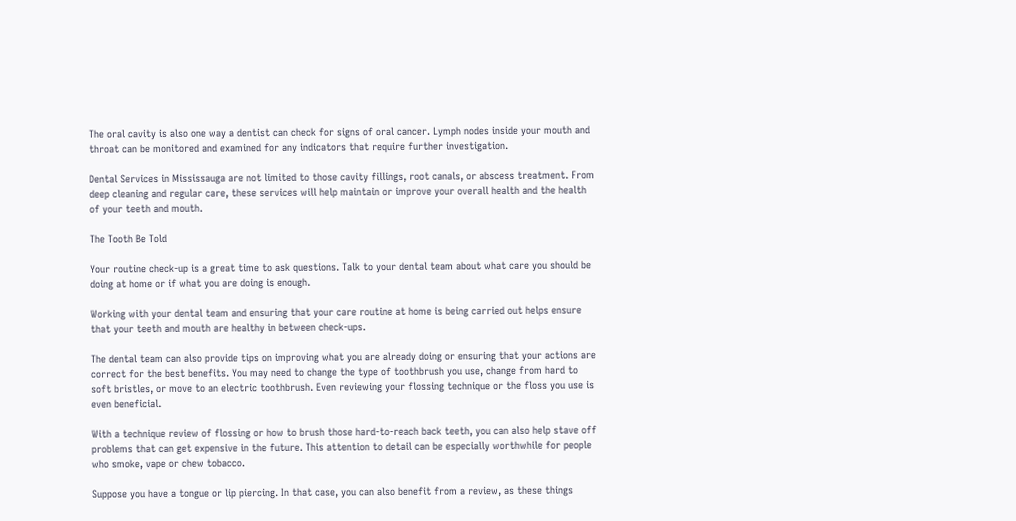The oral cavity is also one way a dentist can check for signs of oral cancer. Lymph nodes inside your mouth and throat can be monitored and examined for any indicators that require further investigation.

Dental Services in Mississauga are not limited to those cavity fillings, root canals, or abscess treatment. From deep cleaning and regular care, these services will help maintain or improve your overall health and the health of your teeth and mouth.

The Tooth Be Told

Your routine check-up is a great time to ask questions. Talk to your dental team about what care you should be doing at home or if what you are doing is enough.

Working with your dental team and ensuring that your care routine at home is being carried out helps ensure that your teeth and mouth are healthy in between check-ups.

The dental team can also provide tips on improving what you are already doing or ensuring that your actions are correct for the best benefits. You may need to change the type of toothbrush you use, change from hard to soft bristles, or move to an electric toothbrush. Even reviewing your flossing technique or the floss you use is even beneficial.

With a technique review of flossing or how to brush those hard-to-reach back teeth, you can also help stave off problems that can get expensive in the future. This attention to detail can be especially worthwhile for people who smoke, vape or chew tobacco.

Suppose you have a tongue or lip piercing. In that case, you can also benefit from a review, as these things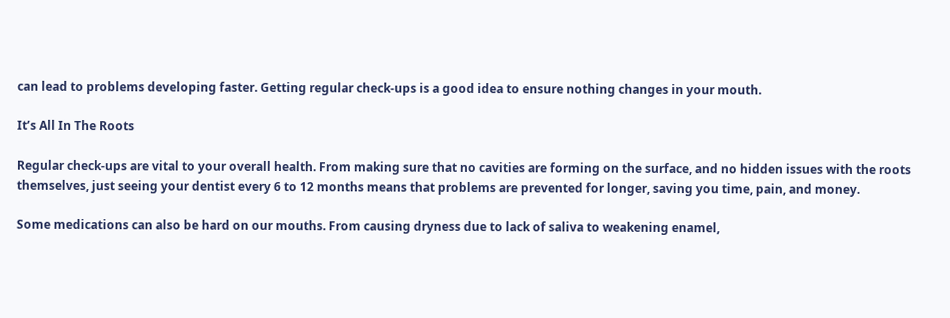can lead to problems developing faster. Getting regular check-ups is a good idea to ensure nothing changes in your mouth.

It’s All In The Roots

Regular check-ups are vital to your overall health. From making sure that no cavities are forming on the surface, and no hidden issues with the roots themselves, just seeing your dentist every 6 to 12 months means that problems are prevented for longer, saving you time, pain, and money.

Some medications can also be hard on our mouths. From causing dryness due to lack of saliva to weakening enamel,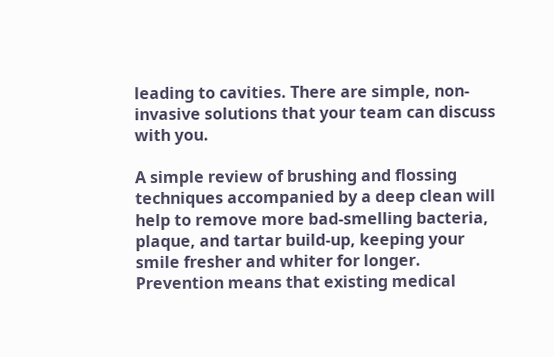leading to cavities. There are simple, non-invasive solutions that your team can discuss with you.

A simple review of brushing and flossing techniques accompanied by a deep clean will help to remove more bad-smelling bacteria, plaque, and tartar build-up, keeping your smile fresher and whiter for longer. Prevention means that existing medical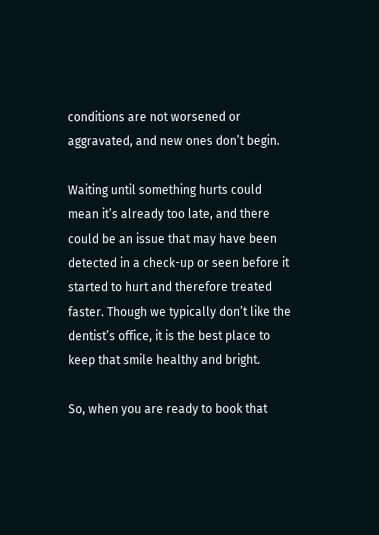conditions are not worsened or aggravated, and new ones don’t begin.

Waiting until something hurts could mean it’s already too late, and there could be an issue that may have been detected in a check-up or seen before it started to hurt and therefore treated faster. Though we typically don’t like the dentist’s office, it is the best place to keep that smile healthy and bright.

So, when you are ready to book that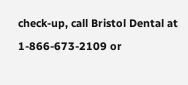check-up, call Bristol Dental at 1-866-673-2109 or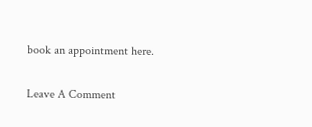book an appointment here.

Leave A Comment